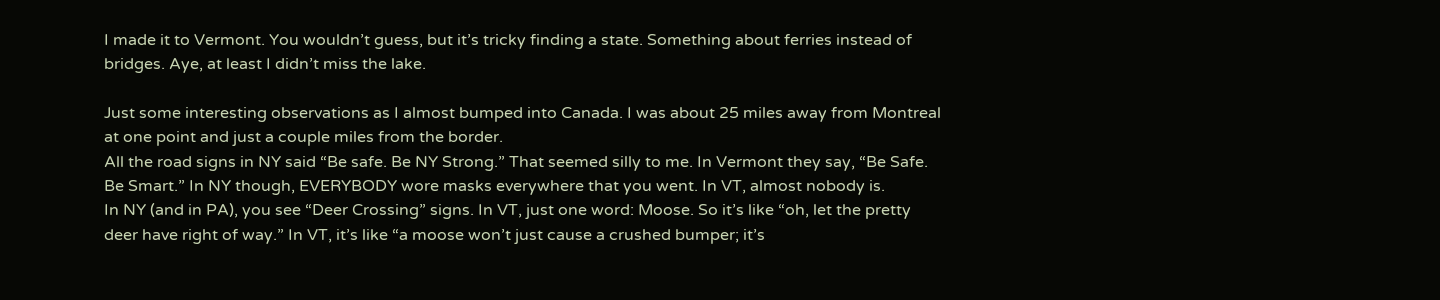I made it to Vermont. You wouldn’t guess, but it’s tricky finding a state. Something about ferries instead of bridges. Aye, at least I didn’t miss the lake.

Just some interesting observations as I almost bumped into Canada. I was about 25 miles away from Montreal at one point and just a couple miles from the border.
All the road signs in NY said “Be safe. Be NY Strong.” That seemed silly to me. In Vermont they say, “Be Safe. Be Smart.” In NY though, EVERYBODY wore masks everywhere that you went. In VT, almost nobody is.
In NY (and in PA), you see “Deer Crossing” signs. In VT, just one word: Moose. So it’s like “oh, let the pretty deer have right of way.” In VT, it’s like “a moose won’t just cause a crushed bumper; it’s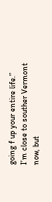going f up your entire life.”
I’m close to souther Vermont now, but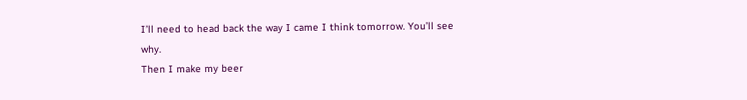I’ll need to head back the way I came I think tomorrow. You’ll see why.
Then I make my beer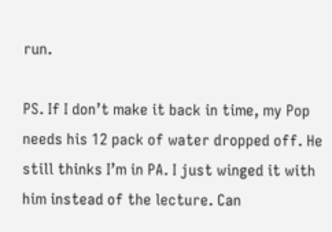run.

PS. If I don’t make it back in time, my Pop needs his 12 pack of water dropped off. He still thinks I’m in PA. I just winged it with him instead of the lecture. Can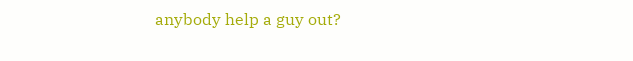anybody help a guy out?